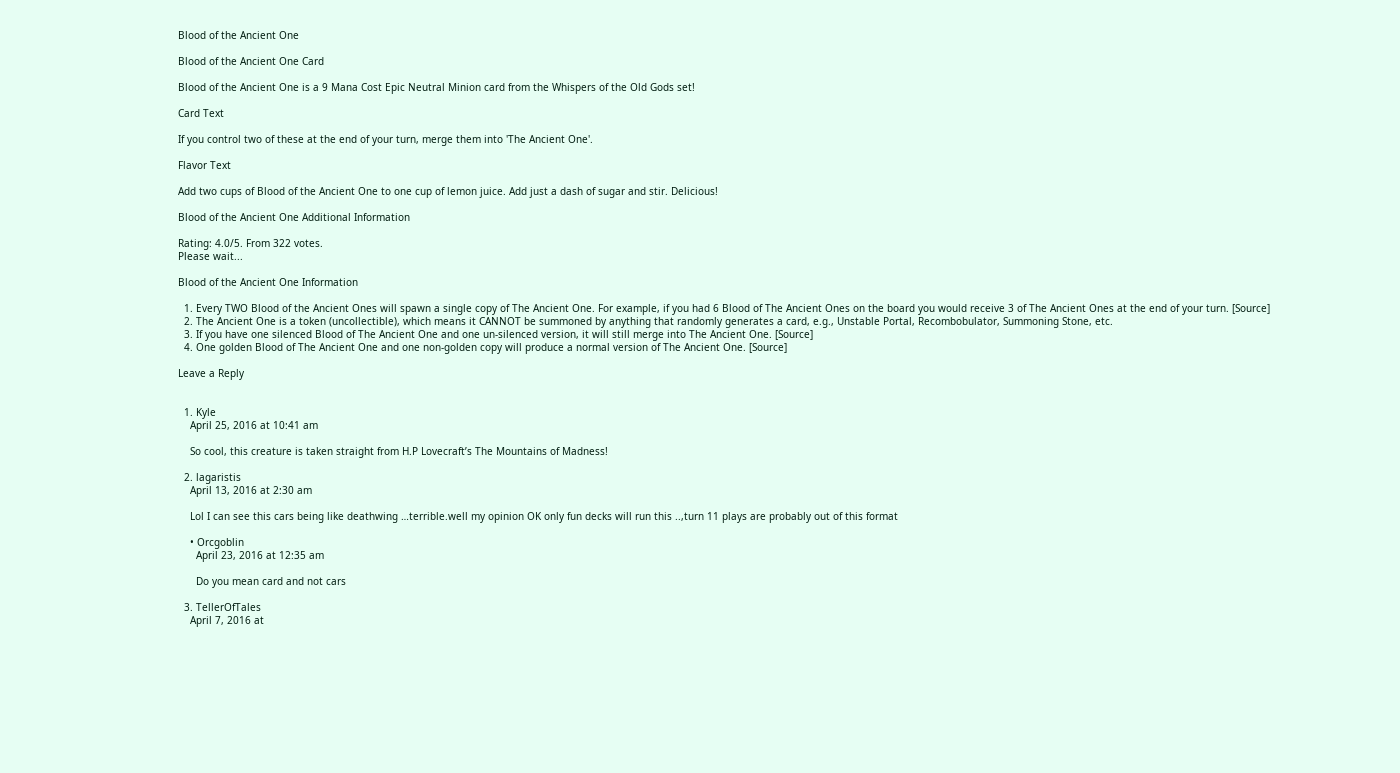Blood of the Ancient One

Blood of the Ancient One Card

Blood of the Ancient One is a 9 Mana Cost Epic Neutral Minion card from the Whispers of the Old Gods set!

Card Text

If you control two of these at the end of your turn, merge them into 'The Ancient One'.

Flavor Text

Add two cups of Blood of the Ancient One to one cup of lemon juice. Add just a dash of sugar and stir. Delicious!

Blood of the Ancient One Additional Information

Rating: 4.0/5. From 322 votes.
Please wait...

Blood of the Ancient One Information

  1. Every TWO Blood of the Ancient Ones will spawn a single copy of The Ancient One. For example, if you had 6 Blood of The Ancient Ones on the board you would receive 3 of The Ancient Ones at the end of your turn. [Source]
  2. The Ancient One is a token (uncollectible), which means it CANNOT be summoned by anything that randomly generates a card, e.g., Unstable Portal, Recombobulator, Summoning Stone, etc.
  3. If you have one silenced Blood of The Ancient One and one un-silenced version, it will still merge into The Ancient One. [Source]
  4. One golden Blood of The Ancient One and one non-golden copy will produce a normal version of The Ancient One. [Source]

Leave a Reply


  1. Kyle
    April 25, 2016 at 10:41 am

    So cool, this creature is taken straight from H.P Lovecraft’s The Mountains of Madness!

  2. lagaristis
    April 13, 2016 at 2:30 am

    Lol I can see this cars being like deathwing …terrible.well my opinion OK only fun decks will run this ..,turn 11 plays are probably out of this format

    • Orcgoblin
      April 23, 2016 at 12:35 am

      Do you mean card and not cars

  3. TellerOfTales
    April 7, 2016 at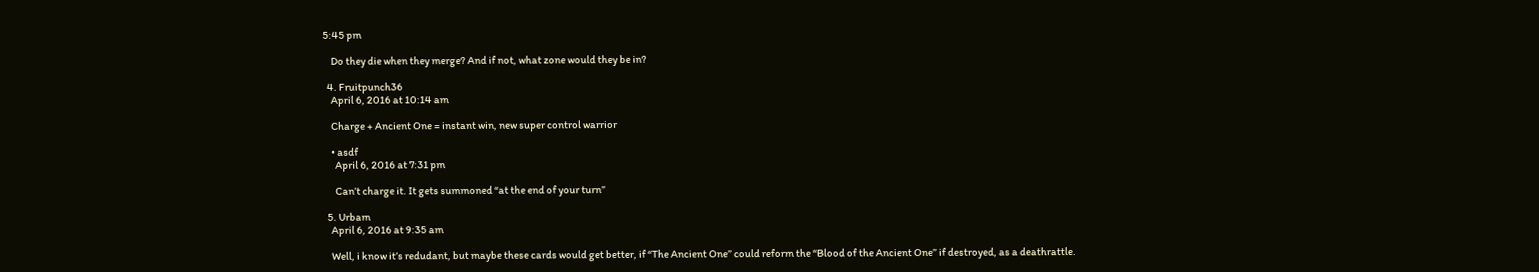5:45 pm

    Do they die when they merge? And if not, what zone would they be in?

  4. Fruitpunch36
    April 6, 2016 at 10:14 am

    Charge + Ancient One = instant win, new super control warrior

    • asdf
      April 6, 2016 at 7:31 pm

      Can’t charge it. It gets summoned “at the end of your turn”

  5. Urbam
    April 6, 2016 at 9:35 am

    Well, i know it’s redudant, but maybe these cards would get better, if “The Ancient One” could reform the “Blood of the Ancient One” if destroyed, as a deathrattle.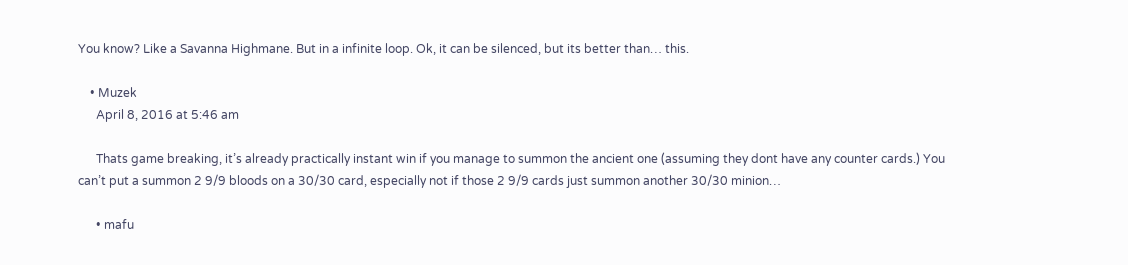You know? Like a Savanna Highmane. But in a infinite loop. Ok, it can be silenced, but its better than… this.

    • Muzek
      April 8, 2016 at 5:46 am

      Thats game breaking, it’s already practically instant win if you manage to summon the ancient one (assuming they dont have any counter cards.) You can’t put a summon 2 9/9 bloods on a 30/30 card, especially not if those 2 9/9 cards just summon another 30/30 minion…

      • mafu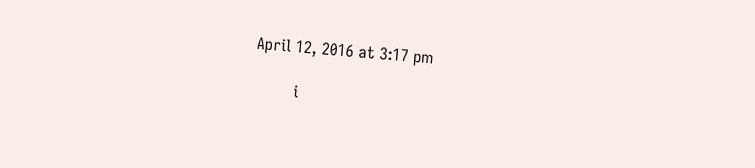April 12, 2016 at 3:17 pm

        i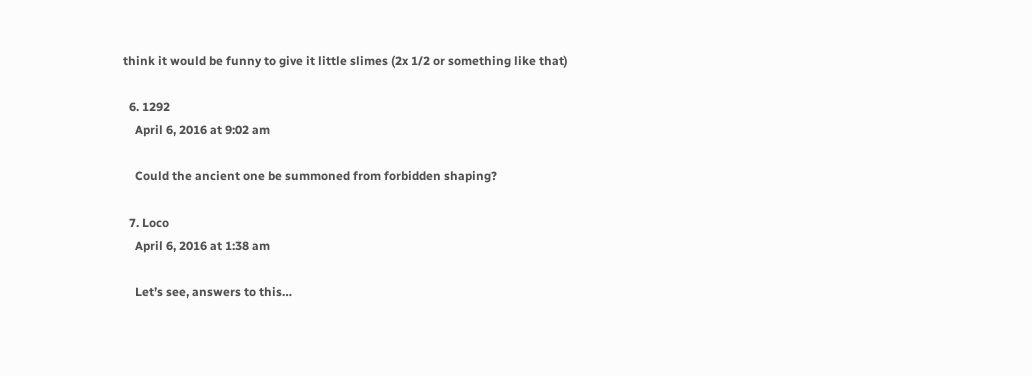think it would be funny to give it little slimes (2x 1/2 or something like that)

  6. 1292
    April 6, 2016 at 9:02 am

    Could the ancient one be summoned from forbidden shaping?

  7. Loco
    April 6, 2016 at 1:38 am

    Let’s see, answers to this…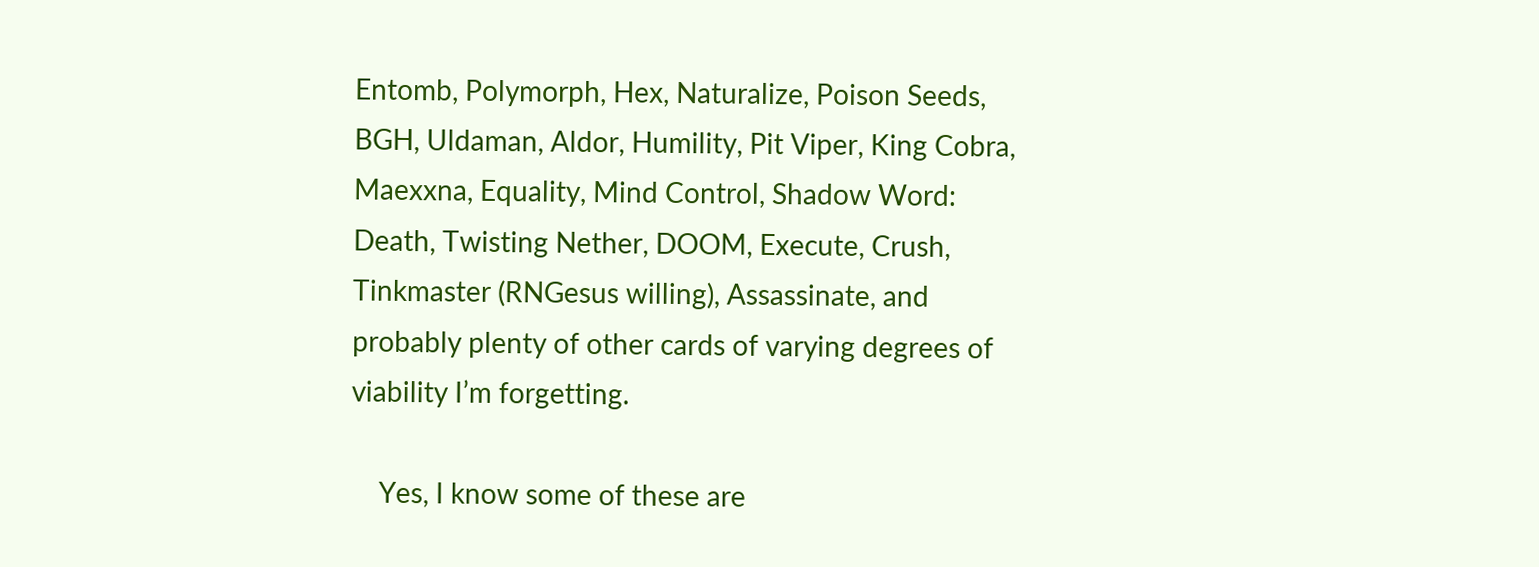Entomb, Polymorph, Hex, Naturalize, Poison Seeds, BGH, Uldaman, Aldor, Humility, Pit Viper, King Cobra, Maexxna, Equality, Mind Control, Shadow Word: Death, Twisting Nether, DOOM, Execute, Crush, Tinkmaster (RNGesus willing), Assassinate, and probably plenty of other cards of varying degrees of viability I’m forgetting.

    Yes, I know some of these are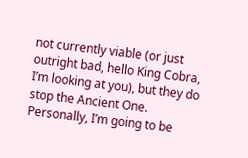not currently viable (or just outright bad, hello King Cobra, I’m looking at you), but they do stop the Ancient One. Personally, I’m going to be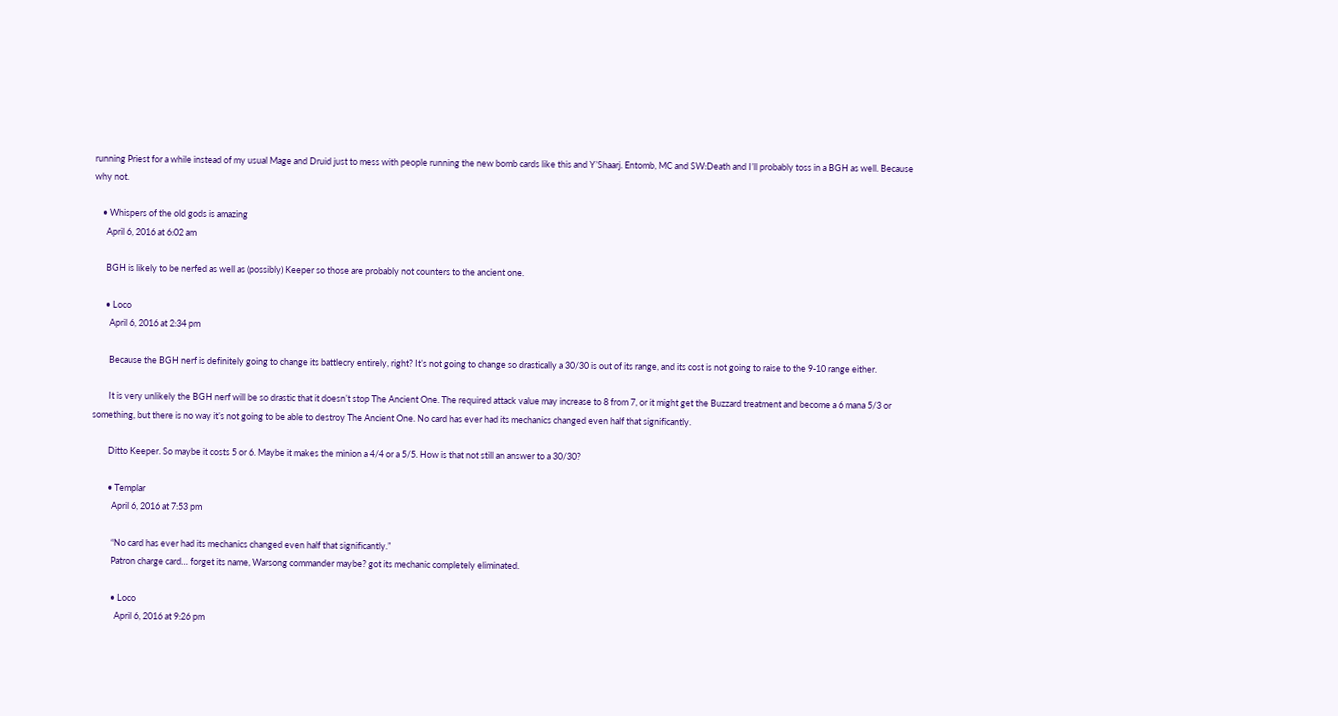running Priest for a while instead of my usual Mage and Druid just to mess with people running the new bomb cards like this and Y’Shaarj. Entomb, MC and SW:Death and I’ll probably toss in a BGH as well. Because why not.

    • Whispers of the old gods is amazing
      April 6, 2016 at 6:02 am

      BGH is likely to be nerfed as well as (possibly) Keeper so those are probably not counters to the ancient one.

      • Loco
        April 6, 2016 at 2:34 pm

        Because the BGH nerf is definitely going to change its battlecry entirely, right? It’s not going to change so drastically a 30/30 is out of its range, and its cost is not going to raise to the 9-10 range either.

        It is very unlikely the BGH nerf will be so drastic that it doesn’t stop The Ancient One. The required attack value may increase to 8 from 7, or it might get the Buzzard treatment and become a 6 mana 5/3 or something, but there is no way it’s not going to be able to destroy The Ancient One. No card has ever had its mechanics changed even half that significantly.

        Ditto Keeper. So maybe it costs 5 or 6. Maybe it makes the minion a 4/4 or a 5/5. How is that not still an answer to a 30/30?

        • Templar
          April 6, 2016 at 7:53 pm

          “No card has ever had its mechanics changed even half that significantly.”
          Patron charge card… forget its name, Warsong commander maybe? got its mechanic completely eliminated.

          • Loco
            April 6, 2016 at 9:26 pm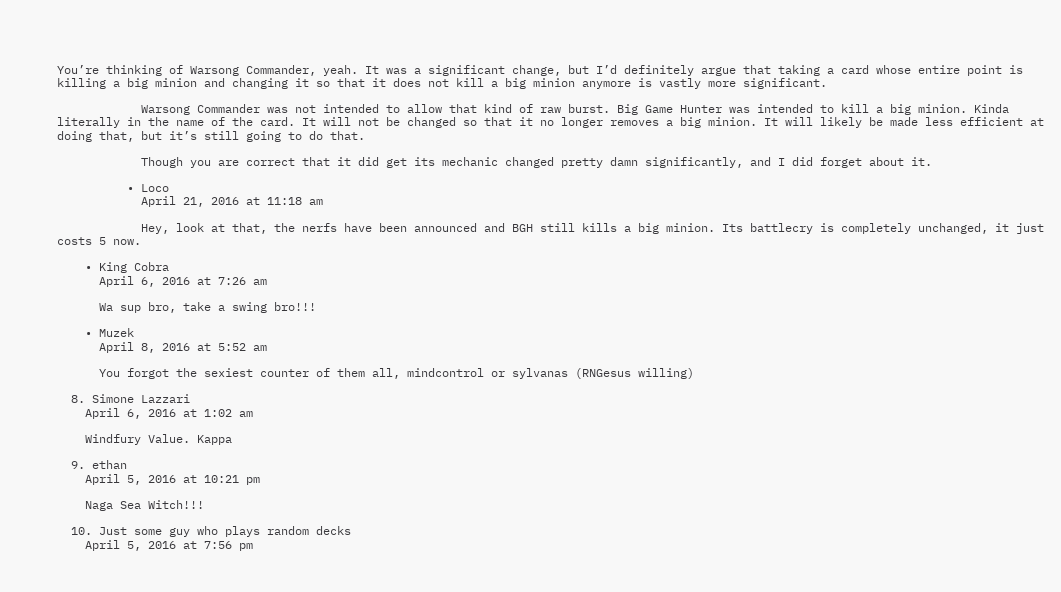You’re thinking of Warsong Commander, yeah. It was a significant change, but I’d definitely argue that taking a card whose entire point is killing a big minion and changing it so that it does not kill a big minion anymore is vastly more significant.

            Warsong Commander was not intended to allow that kind of raw burst. Big Game Hunter was intended to kill a big minion. Kinda literally in the name of the card. It will not be changed so that it no longer removes a big minion. It will likely be made less efficient at doing that, but it’s still going to do that.

            Though you are correct that it did get its mechanic changed pretty damn significantly, and I did forget about it.

          • Loco
            April 21, 2016 at 11:18 am

            Hey, look at that, the nerfs have been announced and BGH still kills a big minion. Its battlecry is completely unchanged, it just costs 5 now.

    • King Cobra
      April 6, 2016 at 7:26 am

      Wa sup bro, take a swing bro!!!

    • Muzek
      April 8, 2016 at 5:52 am

      You forgot the sexiest counter of them all, mindcontrol or sylvanas (RNGesus willing)

  8. Simone Lazzari
    April 6, 2016 at 1:02 am

    Windfury Value. Kappa

  9. ethan
    April 5, 2016 at 10:21 pm

    Naga Sea Witch!!!

  10. Just some guy who plays random decks
    April 5, 2016 at 7:56 pm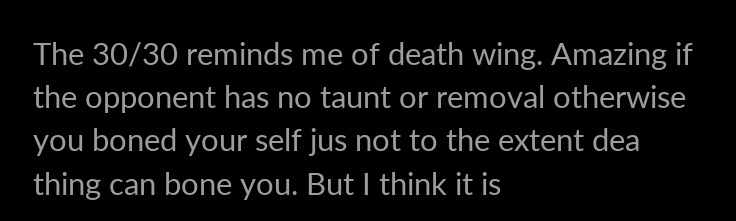The 30/30 reminds me of death wing. Amazing if the opponent has no taunt or removal otherwise you boned your self jus not to the extent dea thing can bone you. But I think it is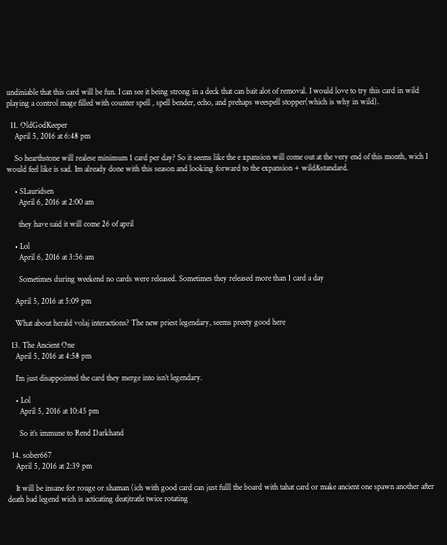undiniable that this card will be fun. I can see it being strong in a deck that can bait alot of removal. I would love to try this card in wild playing a control mage filled with counter spell , spell bender, echo, and prehaps weespell stopper(which is why in wild).

  11. OldGodKeeper
    April 5, 2016 at 6:48 pm

    So hearthstone will realese minimum 1 card per day? So it seems like the e xpansion will come out at the very end of this month, wich I would feel like is sad. Im already done with this season and looking forward to the expansion + wild&standard.

    • SLauridsen
      April 6, 2016 at 2:00 am

      they have said it will come 26 of april

    • Lol
      April 6, 2016 at 3:56 am

      Sometimes during weekend no cards were released. Sometimes they released more than 1 card a day

    April 5, 2016 at 5:09 pm

    What about herald volaj interactions? The new priest legendary, seems preety good here

  13. The Ancient One
    April 5, 2016 at 4:58 pm

    I’m just disappointed the card they merge into isn’t legendary.

    • Lol
      April 5, 2016 at 10:45 pm

      So it’s immune to Rend Darkhand

  14. sober667
    April 5, 2016 at 2:39 pm

    It will be insane for rouge or shaman (ich with good card can just fulll the board with tahat card or make ancient one spawn another after death bad legend wich is acticating deatjtratle twice rotating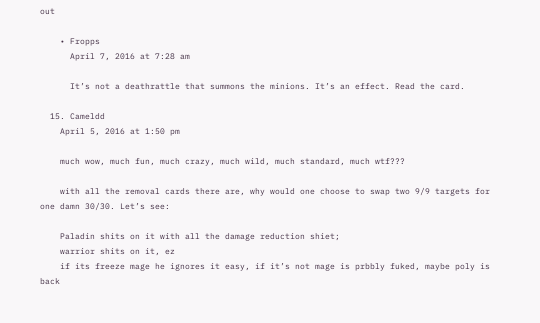out

    • Fropps
      April 7, 2016 at 7:28 am

      It’s not a deathrattle that summons the minions. It’s an effect. Read the card.

  15. Cameldd
    April 5, 2016 at 1:50 pm

    much wow, much fun, much crazy, much wild, much standard, much wtf???

    with all the removal cards there are, why would one choose to swap two 9/9 targets for one damn 30/30. Let’s see:

    Paladin shits on it with all the damage reduction shiet;
    warrior shits on it, ez
    if its freeze mage he ignores it easy, if it’s not mage is prbbly fuked, maybe poly is back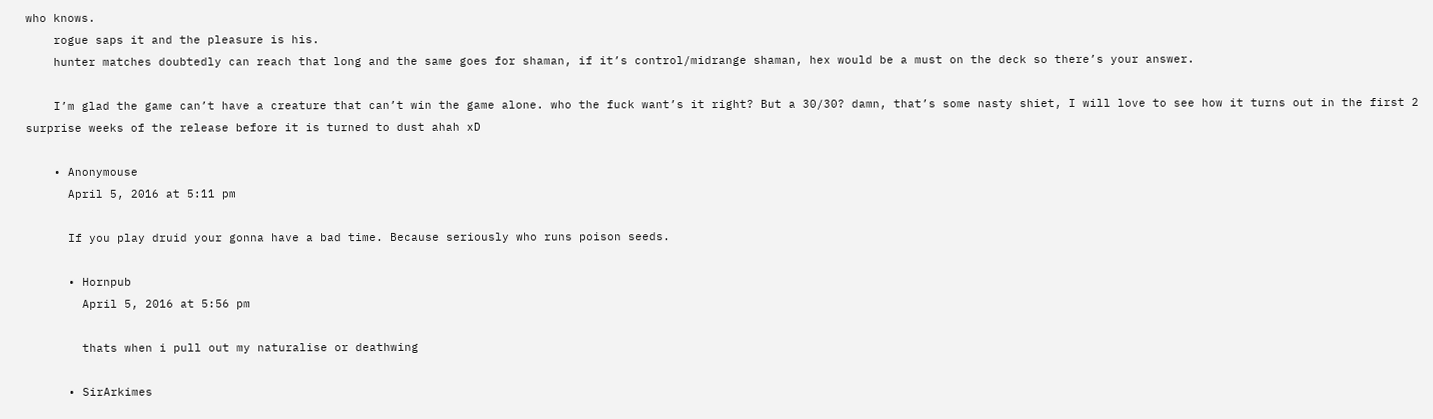who knows.
    rogue saps it and the pleasure is his.
    hunter matches doubtedly can reach that long and the same goes for shaman, if it’s control/midrange shaman, hex would be a must on the deck so there’s your answer.

    I’m glad the game can’t have a creature that can’t win the game alone. who the fuck want’s it right? But a 30/30? damn, that’s some nasty shiet, I will love to see how it turns out in the first 2 surprise weeks of the release before it is turned to dust ahah xD

    • Anonymouse
      April 5, 2016 at 5:11 pm

      If you play druid your gonna have a bad time. Because seriously who runs poison seeds.

      • Hornpub
        April 5, 2016 at 5:56 pm

        thats when i pull out my naturalise or deathwing

      • SirArkimes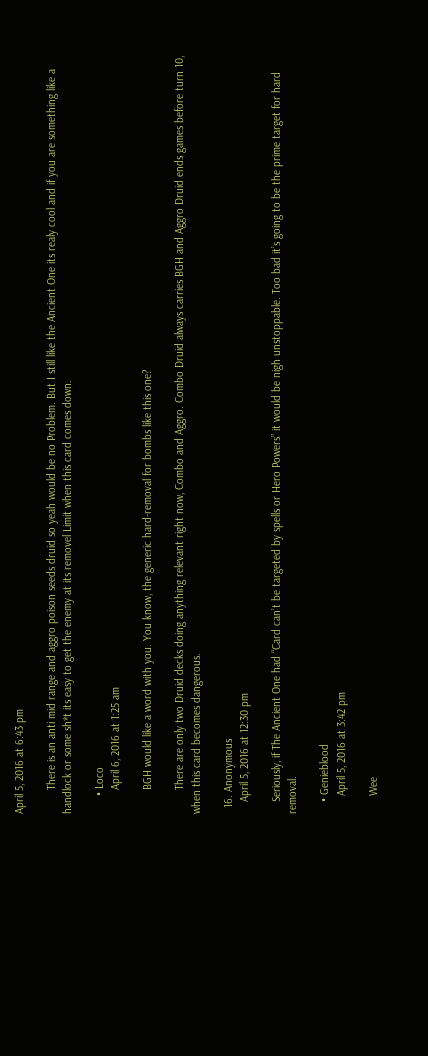April 5, 2016 at 6:43 pm

        There is an anti mid range and aggro poison seeds druid so yeah would be no Problem. But I still like the Ancient One its realy cool and if you are something like a handlock or some sh*t its easy to get the enemy at its removel Limit when this card comes down.

      • Loco
        April 6, 2016 at 1:25 am

        BGH would like a word with you. You know, the generic hard-removal for bombs like this one?

        There are only two Druid decks doing anything relevant right now, Combo and Aggro. Combo Druid always carries BGH and Aggro Druid ends games before turn 10, when this card becomes dangerous.

  16. Anonymous
    April 5, 2016 at 12:30 pm

    Seriously, if The Ancient One had “Card can’t be targeted by spells or Hero Powers” it would be nigh unstoppable. Too bad it’s going to be the prime target for hard removal.

    • Genieblood
      April 5, 2016 at 3:42 pm

      Wee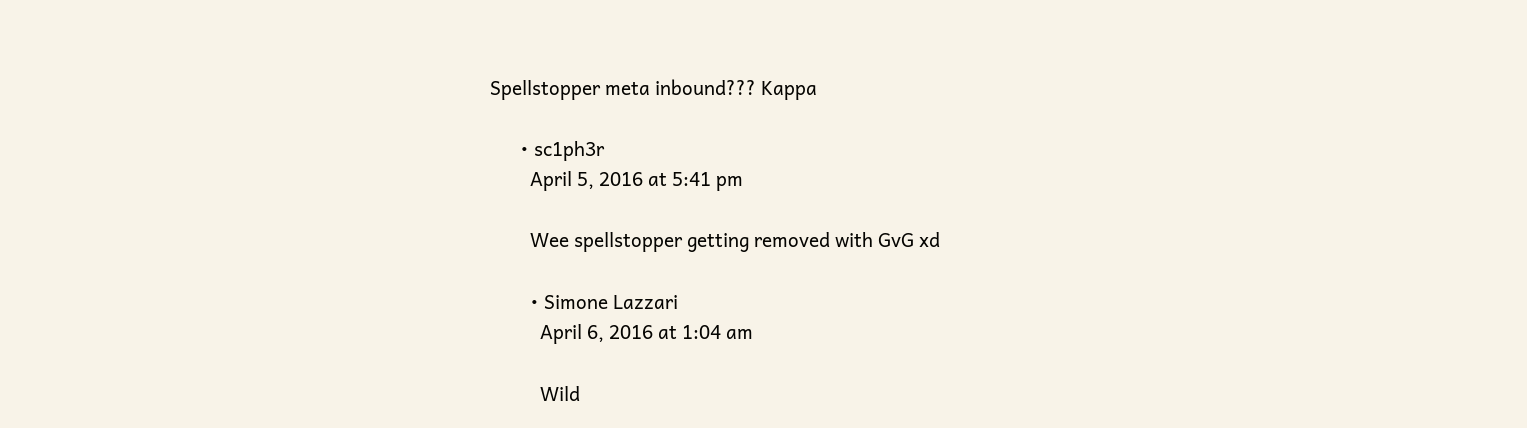Spellstopper meta inbound??? Kappa

      • sc1ph3r
        April 5, 2016 at 5:41 pm

        Wee spellstopper getting removed with GvG xd

        • Simone Lazzari
          April 6, 2016 at 1:04 am

          Wild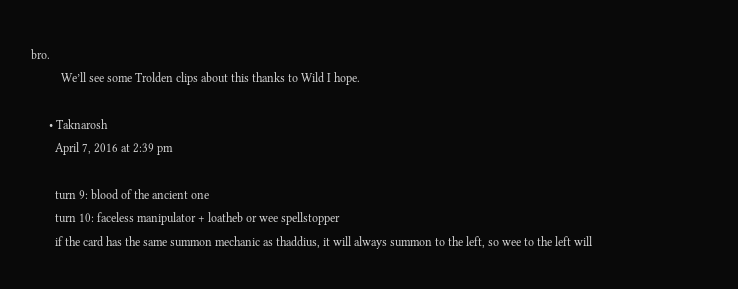bro.
          We’ll see some Trolden clips about this thanks to Wild I hope.

      • Taknarosh
        April 7, 2016 at 2:39 pm

        turn 9: blood of the ancient one
        turn 10: faceless manipulator + loatheb or wee spellstopper
        if the card has the same summon mechanic as thaddius, it will always summon to the left, so wee to the left will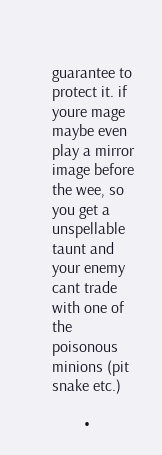guarantee to protect it. if youre mage maybe even play a mirror image before the wee, so you get a unspellable taunt and your enemy cant trade with one of the poisonous minions (pit snake etc.)

        •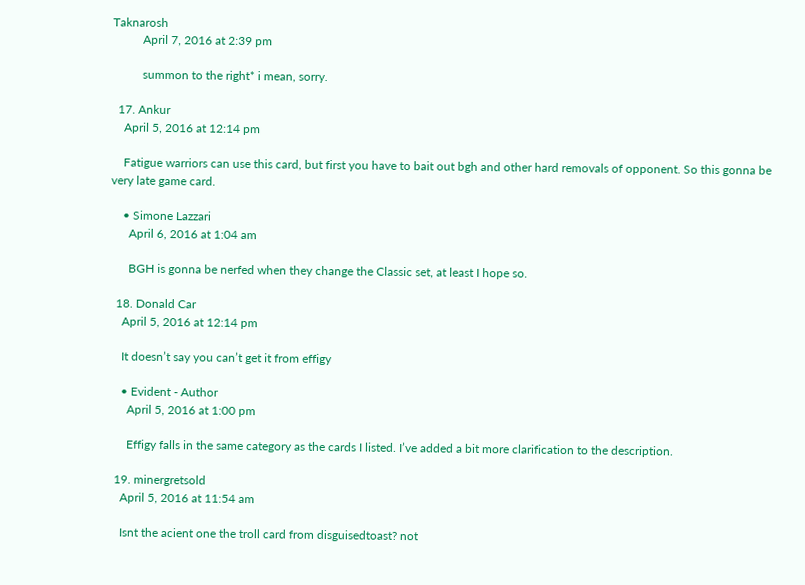Taknarosh
          April 7, 2016 at 2:39 pm

          summon to the right* i mean, sorry.

  17. Ankur
    April 5, 2016 at 12:14 pm

    Fatigue warriors can use this card, but first you have to bait out bgh and other hard removals of opponent. So this gonna be very late game card.

    • Simone Lazzari
      April 6, 2016 at 1:04 am

      BGH is gonna be nerfed when they change the Classic set, at least I hope so.

  18. Donald Car
    April 5, 2016 at 12:14 pm

    It doesn’t say you can’t get it from effigy

    • Evident - Author
      April 5, 2016 at 1:00 pm

      Effigy falls in the same category as the cards I listed. I’ve added a bit more clarification to the description.

  19. minergretsold
    April 5, 2016 at 11:54 am

    Isnt the acient one the troll card from disguisedtoast? not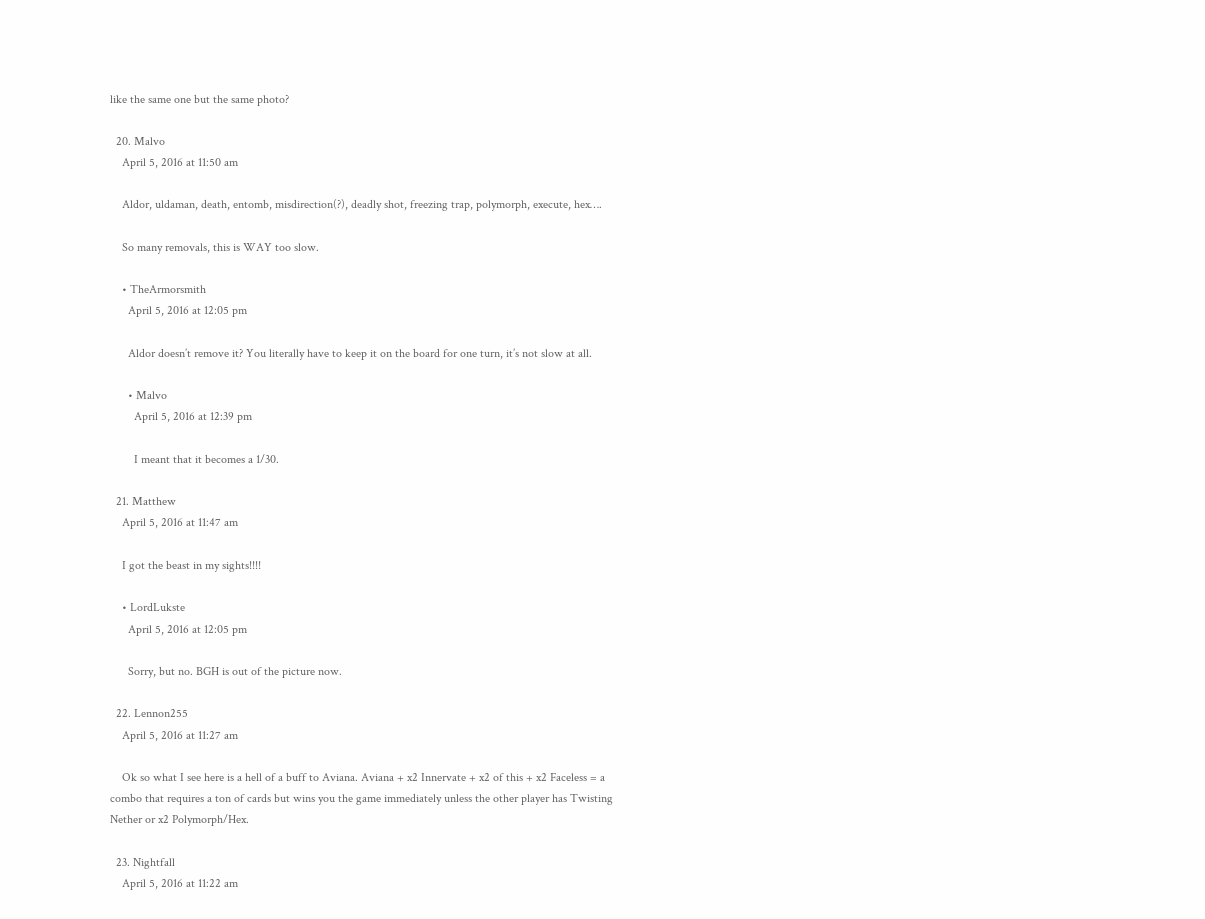like the same one but the same photo?

  20. Malvo
    April 5, 2016 at 11:50 am

    Aldor, uldaman, death, entomb, misdirection(?), deadly shot, freezing trap, polymorph, execute, hex….

    So many removals, this is WAY too slow.

    • TheArmorsmith
      April 5, 2016 at 12:05 pm

      Aldor doesn’t remove it? You literally have to keep it on the board for one turn, it’s not slow at all.

      • Malvo
        April 5, 2016 at 12:39 pm

        I meant that it becomes a 1/30.

  21. Matthew
    April 5, 2016 at 11:47 am

    I got the beast in my sights!!!!

    • LordLukste
      April 5, 2016 at 12:05 pm

      Sorry, but no. BGH is out of the picture now.

  22. Lennon255
    April 5, 2016 at 11:27 am

    Ok so what I see here is a hell of a buff to Aviana. Aviana + x2 Innervate + x2 of this + x2 Faceless = a combo that requires a ton of cards but wins you the game immediately unless the other player has Twisting Nether or x2 Polymorph/Hex.

  23. Nightfall
    April 5, 2016 at 11:22 am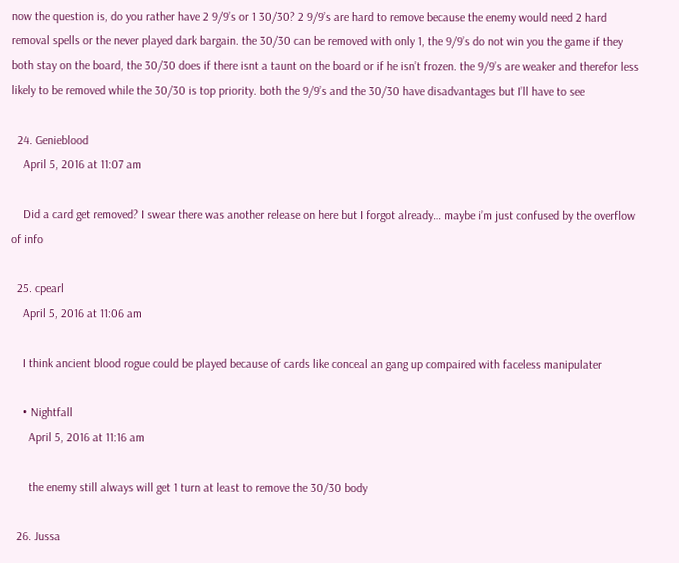now the question is, do you rather have 2 9/9’s or 1 30/30? 2 9/9’s are hard to remove because the enemy would need 2 hard removal spells or the never played dark bargain. the 30/30 can be removed with only 1, the 9/9’s do not win you the game if they both stay on the board, the 30/30 does if there isnt a taunt on the board or if he isn’t frozen. the 9/9’s are weaker and therefor less likely to be removed while the 30/30 is top priority. both the 9/9’s and the 30/30 have disadvantages but I’ll have to see

  24. Genieblood
    April 5, 2016 at 11:07 am

    Did a card get removed? I swear there was another release on here but I forgot already… maybe i’m just confused by the overflow of info

  25. cpearl
    April 5, 2016 at 11:06 am

    I think ancient blood rogue could be played because of cards like conceal an gang up compaired with faceless manipulater

    • Nightfall
      April 5, 2016 at 11:16 am

      the enemy still always will get 1 turn at least to remove the 30/30 body

  26. Jussa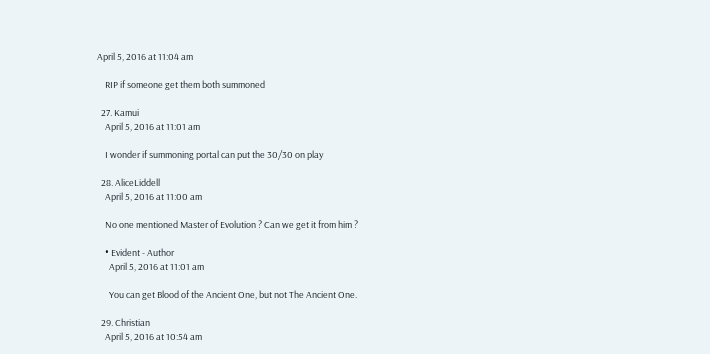April 5, 2016 at 11:04 am

    RIP if someone get them both summoned

  27. Kamui
    April 5, 2016 at 11:01 am

    I wonder if summoning portal can put the 30/30 on play

  28. AliceLiddell
    April 5, 2016 at 11:00 am

    No one mentioned Master of Evolution ? Can we get it from him ?

    • Evident - Author
      April 5, 2016 at 11:01 am

      You can get Blood of the Ancient One, but not The Ancient One.

  29. Christian
    April 5, 2016 at 10:54 am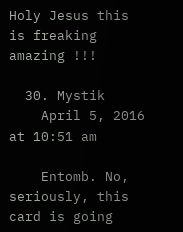Holy Jesus this is freaking amazing !!!

  30. Mystik
    April 5, 2016 at 10:51 am

    Entomb. No, seriously, this card is going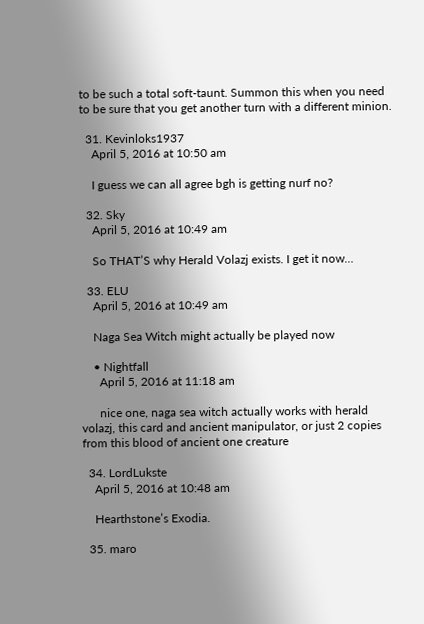to be such a total soft-taunt. Summon this when you need to be sure that you get another turn with a different minion.

  31. Kevinloks1937
    April 5, 2016 at 10:50 am

    I guess we can all agree bgh is getting nurf no?

  32. Sky
    April 5, 2016 at 10:49 am

    So THAT’S why Herald Volazj exists. I get it now…

  33. ELU
    April 5, 2016 at 10:49 am

    Naga Sea Witch might actually be played now

    • Nightfall
      April 5, 2016 at 11:18 am

      nice one, naga sea witch actually works with herald volazj, this card and ancient manipulator, or just 2 copies from this blood of ancient one creature

  34. LordLukste
    April 5, 2016 at 10:48 am

    Hearthstone’s Exodia.

  35. maro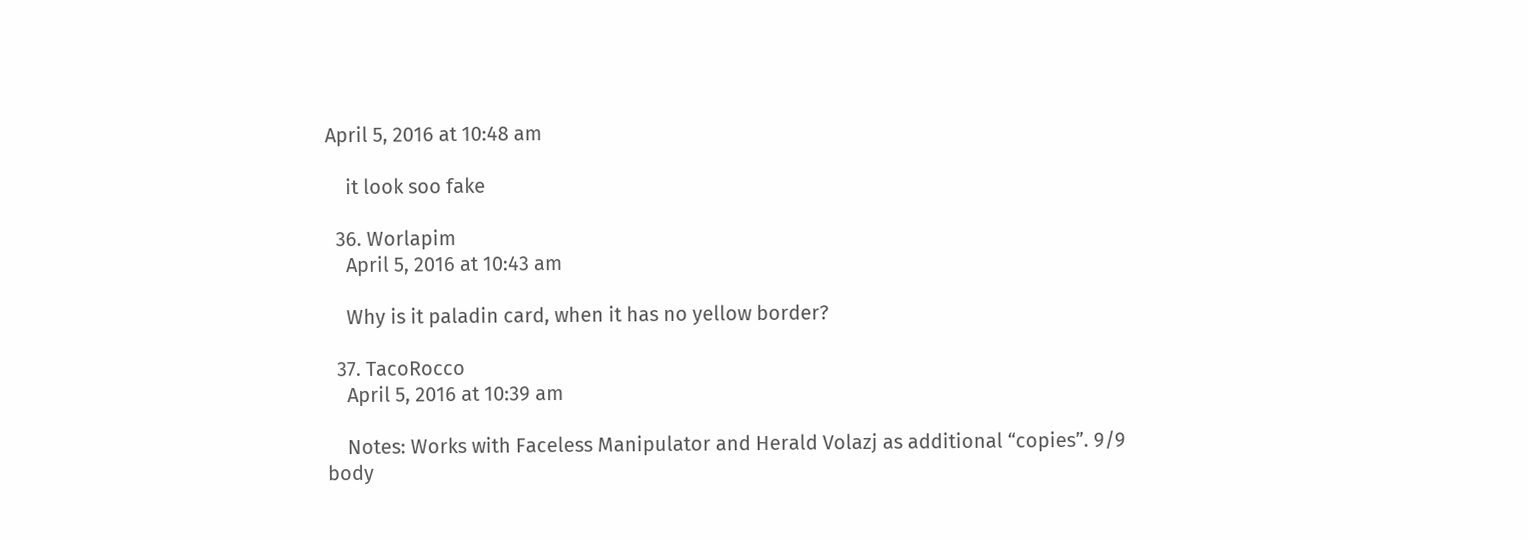April 5, 2016 at 10:48 am

    it look soo fake

  36. Worlapim
    April 5, 2016 at 10:43 am

    Why is it paladin card, when it has no yellow border?

  37. TacoRocco
    April 5, 2016 at 10:39 am

    Notes: Works with Faceless Manipulator and Herald Volazj as additional “copies”. 9/9 body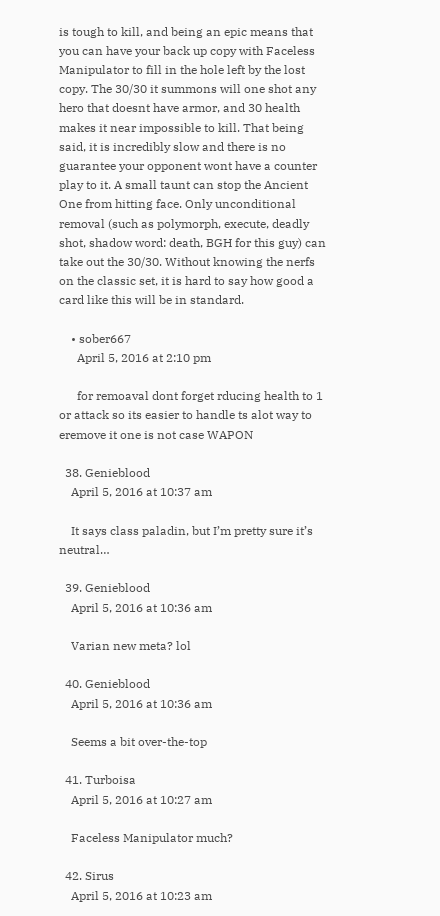is tough to kill, and being an epic means that you can have your back up copy with Faceless Manipulator to fill in the hole left by the lost copy. The 30/30 it summons will one shot any hero that doesnt have armor, and 30 health makes it near impossible to kill. That being said, it is incredibly slow and there is no guarantee your opponent wont have a counter play to it. A small taunt can stop the Ancient One from hitting face. Only unconditional removal (such as polymorph, execute, deadly shot, shadow word: death, BGH for this guy) can take out the 30/30. Without knowing the nerfs on the classic set, it is hard to say how good a card like this will be in standard.

    • sober667
      April 5, 2016 at 2:10 pm

      for remoaval dont forget rducing health to 1 or attack so its easier to handle ts alot way to eremove it one is not case WAPON

  38. Genieblood
    April 5, 2016 at 10:37 am

    It says class paladin, but I’m pretty sure it’s neutral…

  39. Genieblood
    April 5, 2016 at 10:36 am

    Varian new meta? lol

  40. Genieblood
    April 5, 2016 at 10:36 am

    Seems a bit over-the-top

  41. Turboisa
    April 5, 2016 at 10:27 am

    Faceless Manipulator much?

  42. Sirus
    April 5, 2016 at 10:23 am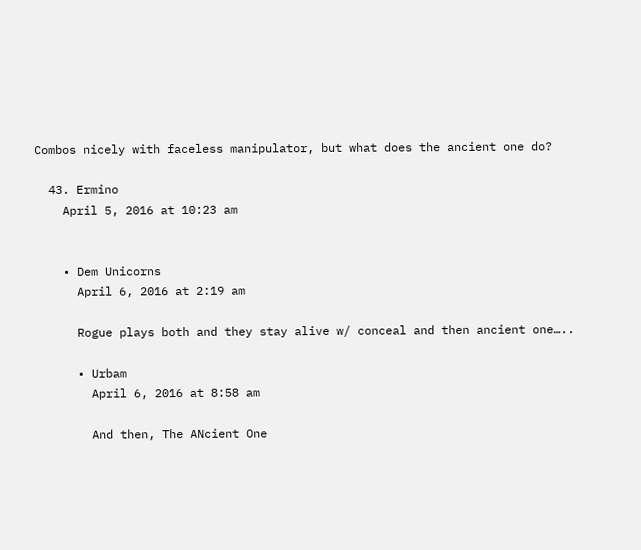Combos nicely with faceless manipulator, but what does the ancient one do?

  43. Ermino
    April 5, 2016 at 10:23 am


    • Dem Unicorns
      April 6, 2016 at 2:19 am

      Rogue plays both and they stay alive w/ conceal and then ancient one…..

      • Urbam
        April 6, 2016 at 8:58 am

        And then, The ANcient One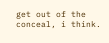get out of the conceal, i think.